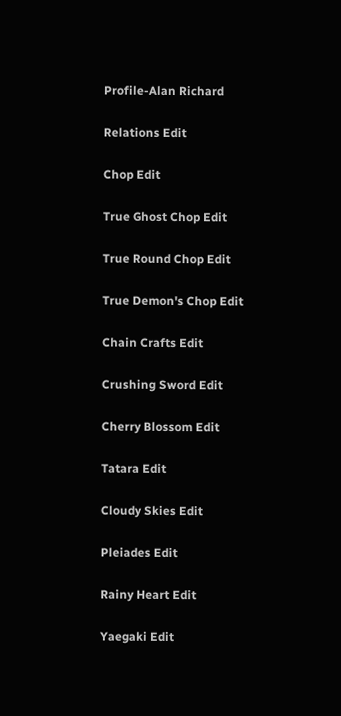Profile-Alan Richard

Relations Edit

Chop Edit

True Ghost Chop Edit

True Round Chop Edit

True Demon's Chop Edit

Chain Crafts Edit

Crushing Sword Edit

Cherry Blossom Edit

Tatara Edit

Cloudy Skies Edit

Pleiades Edit

Rainy Heart Edit

Yaegaki Edit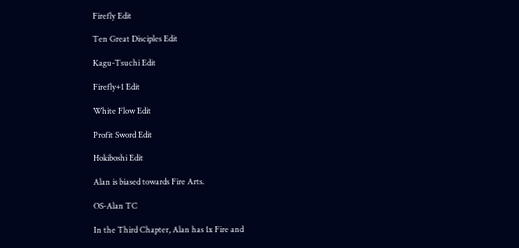Firefly Edit

Ten Great Disciples Edit

Kagu-Tsuchi Edit

Firefly+1 Edit

White Flow Edit

Profit Sword Edit

Hokiboshi Edit

Alan is biased towards Fire Arts.

OS-Alan TC

In the Third Chapter, Alan has 1x Fire and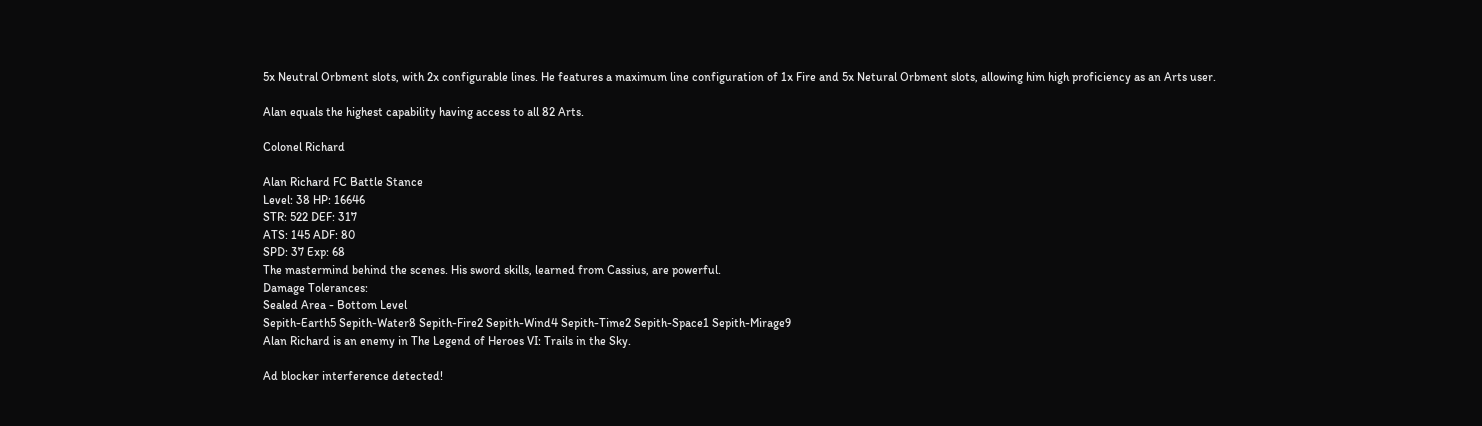5x Neutral Orbment slots, with 2x configurable lines. He features a maximum line configuration of 1x Fire and 5x Netural Orbment slots, allowing him high proficiency as an Arts user.

Alan equals the highest capability having access to all 82 Arts.

Colonel Richard

Alan Richard FC Battle Stance
Level: 38 HP: 16646
STR: 522 DEF: 317
ATS: 145 ADF: 80
SPD: 37 Exp: 68
The mastermind behind the scenes. His sword skills, learned from Cassius, are powerful.
Damage Tolerances:
Sealed Area - Bottom Level
Sepith-Earth5 Sepith-Water8 Sepith-Fire2 Sepith-Wind4 Sepith-Time2 Sepith-Space1 Sepith-Mirage9
Alan Richard is an enemy in The Legend of Heroes VI: Trails in the Sky.

Ad blocker interference detected!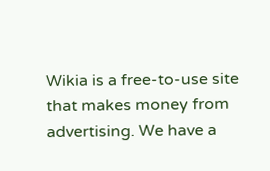Wikia is a free-to-use site that makes money from advertising. We have a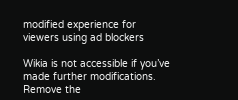modified experience for viewers using ad blockers

Wikia is not accessible if you’ve made further modifications. Remove the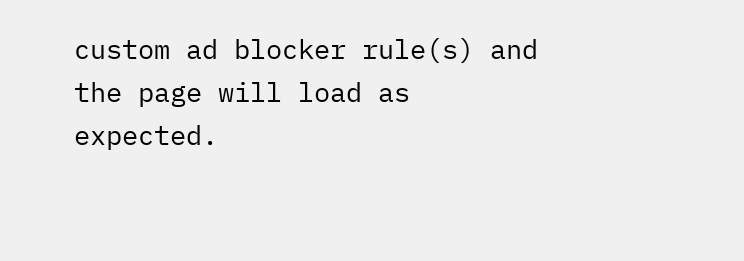custom ad blocker rule(s) and the page will load as expected.